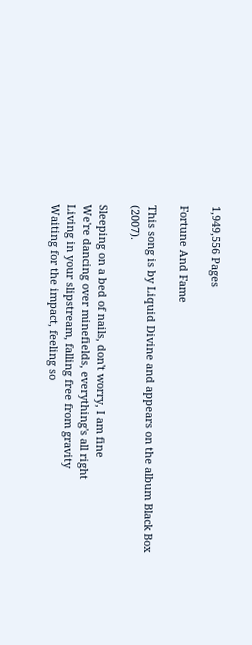1,949,556 Pages

Fortune And Fame

This song is by Liquid Divine and appears on the album Black Box (2007).

Sleeping on a bed of nails, don't worry, I am fine
We're dancing over minefields, everything's all right
Living in your slipstream, falling free from gravity
Waiting for the impact, feeling so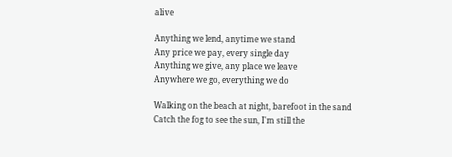alive

Anything we lend, anytime we stand
Any price we pay, every single day
Anything we give, any place we leave
Anywhere we go, everything we do

Walking on the beach at night, barefoot in the sand
Catch the fog to see the sun, I'm still the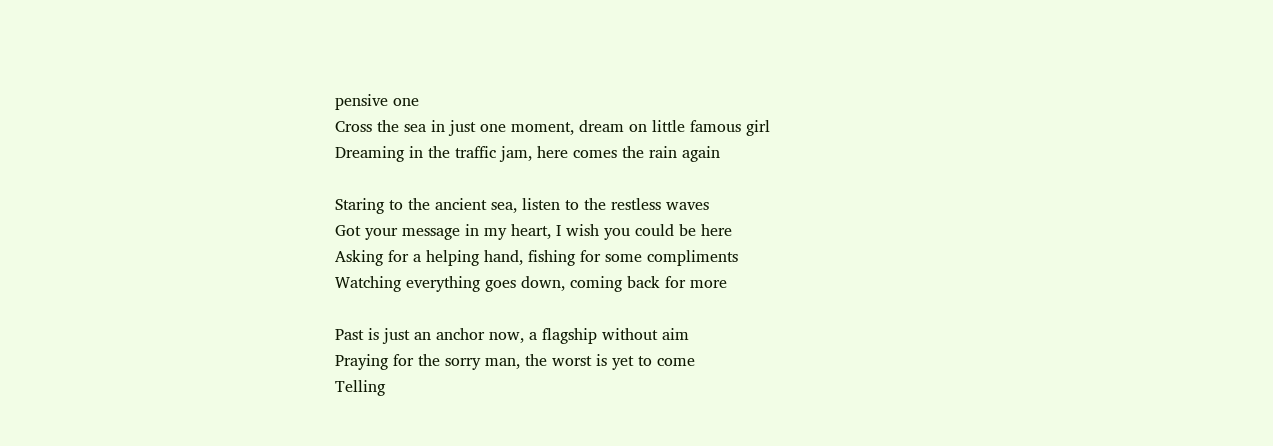pensive one
Cross the sea in just one moment, dream on little famous girl
Dreaming in the traffic jam, here comes the rain again

Staring to the ancient sea, listen to the restless waves
Got your message in my heart, I wish you could be here
Asking for a helping hand, fishing for some compliments
Watching everything goes down, coming back for more

Past is just an anchor now, a flagship without aim
Praying for the sorry man, the worst is yet to come
Telling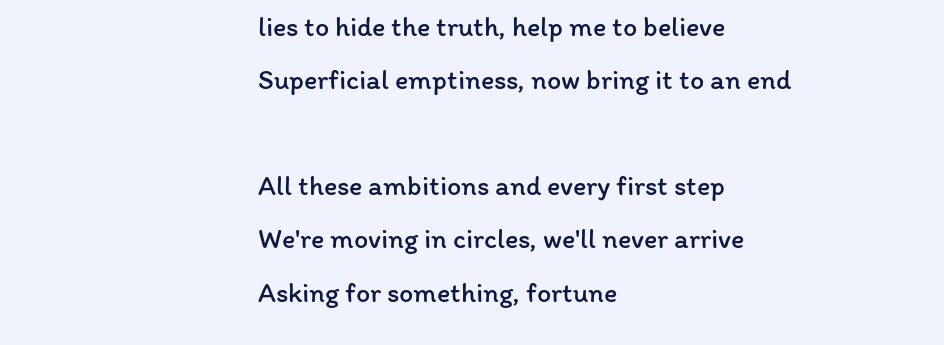lies to hide the truth, help me to believe
Superficial emptiness, now bring it to an end

All these ambitions and every first step
We're moving in circles, we'll never arrive
Asking for something, fortune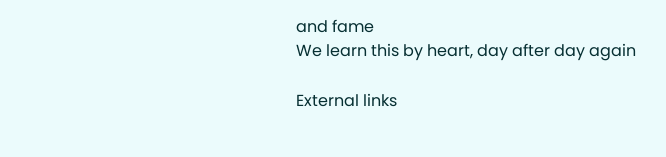and fame
We learn this by heart, day after day again

External links